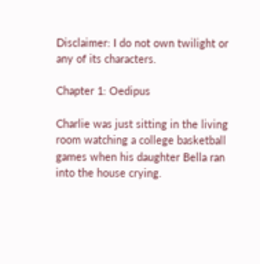Disclaimer: I do not own twilight or any of its characters.

Chapter 1: Oedipus

Charlie was just sitting in the living room watching a college basketball games when his daughter Bella ran into the house crying.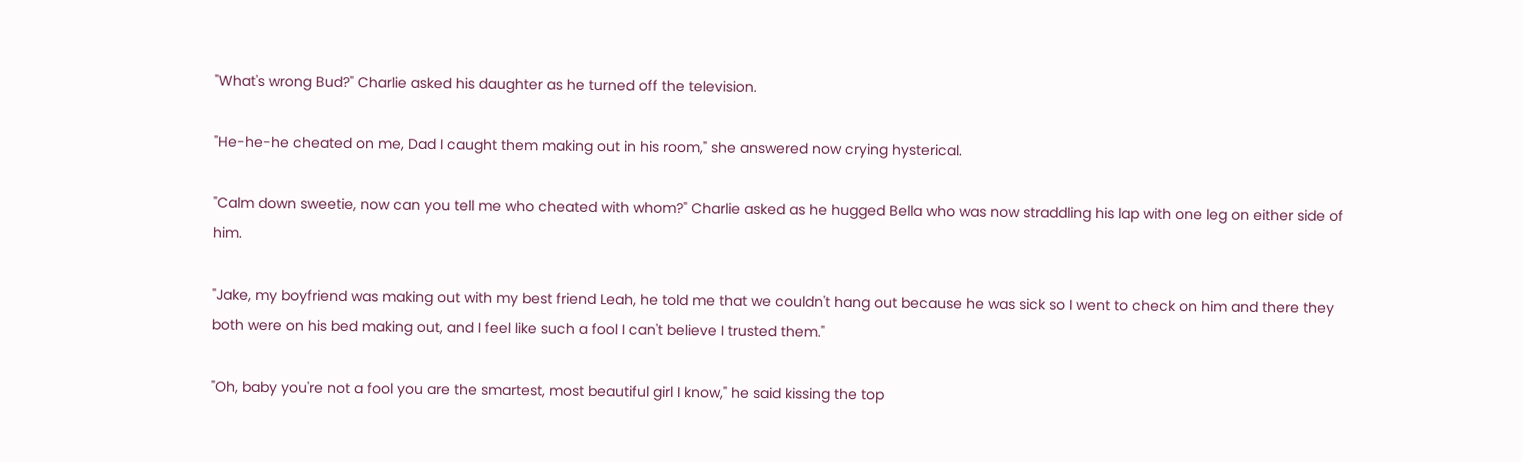"What's wrong Bud?" Charlie asked his daughter as he turned off the television.

"He-he-he cheated on me, Dad I caught them making out in his room," she answered now crying hysterical.

"Calm down sweetie, now can you tell me who cheated with whom?" Charlie asked as he hugged Bella who was now straddling his lap with one leg on either side of him.

"Jake, my boyfriend was making out with my best friend Leah, he told me that we couldn't hang out because he was sick so I went to check on him and there they both were on his bed making out, and I feel like such a fool I can't believe I trusted them."

"Oh, baby you're not a fool you are the smartest, most beautiful girl I know," he said kissing the top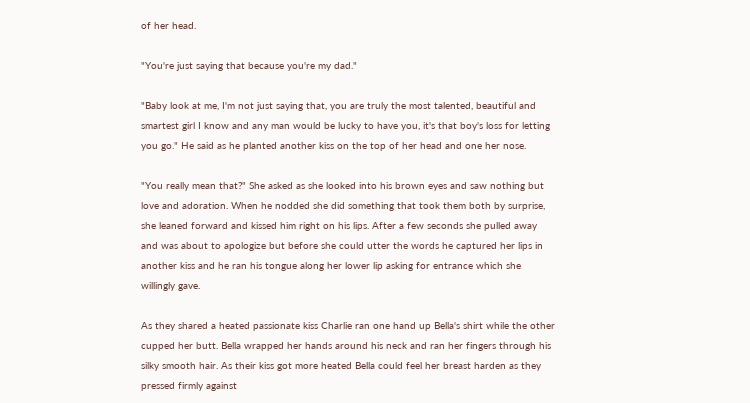of her head.

"You're just saying that because you're my dad."

"Baby look at me, I'm not just saying that, you are truly the most talented, beautiful and smartest girl I know and any man would be lucky to have you, it's that boy's loss for letting you go." He said as he planted another kiss on the top of her head and one her nose.

"You really mean that?" She asked as she looked into his brown eyes and saw nothing but love and adoration. When he nodded she did something that took them both by surprise, she leaned forward and kissed him right on his lips. After a few seconds she pulled away and was about to apologize but before she could utter the words he captured her lips in another kiss and he ran his tongue along her lower lip asking for entrance which she willingly gave.

As they shared a heated passionate kiss Charlie ran one hand up Bella's shirt while the other cupped her butt. Bella wrapped her hands around his neck and ran her fingers through his silky smooth hair. As their kiss got more heated Bella could feel her breast harden as they pressed firmly against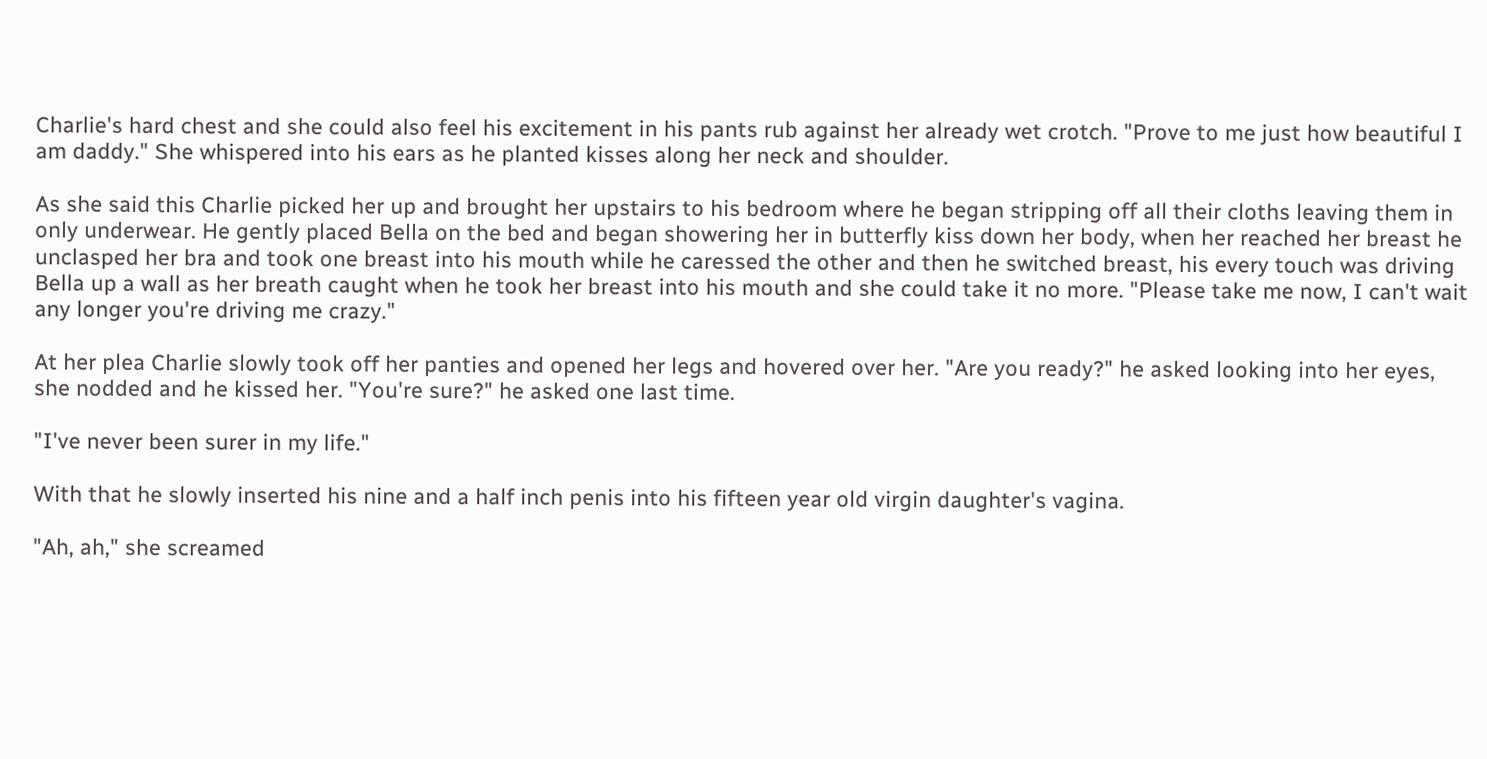Charlie's hard chest and she could also feel his excitement in his pants rub against her already wet crotch. "Prove to me just how beautiful I am daddy." She whispered into his ears as he planted kisses along her neck and shoulder.

As she said this Charlie picked her up and brought her upstairs to his bedroom where he began stripping off all their cloths leaving them in only underwear. He gently placed Bella on the bed and began showering her in butterfly kiss down her body, when her reached her breast he unclasped her bra and took one breast into his mouth while he caressed the other and then he switched breast, his every touch was driving Bella up a wall as her breath caught when he took her breast into his mouth and she could take it no more. "Please take me now, I can't wait any longer you're driving me crazy."

At her plea Charlie slowly took off her panties and opened her legs and hovered over her. "Are you ready?" he asked looking into her eyes, she nodded and he kissed her. "You're sure?" he asked one last time.

"I've never been surer in my life."

With that he slowly inserted his nine and a half inch penis into his fifteen year old virgin daughter's vagina.

"Ah, ah," she screamed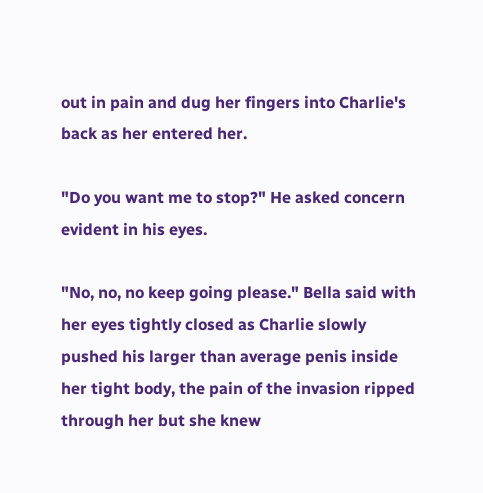out in pain and dug her fingers into Charlie's back as her entered her.

"Do you want me to stop?" He asked concern evident in his eyes.

"No, no, no keep going please." Bella said with her eyes tightly closed as Charlie slowly pushed his larger than average penis inside her tight body, the pain of the invasion ripped through her but she knew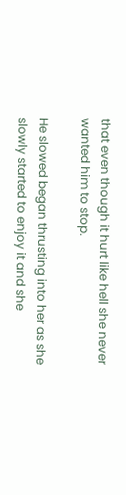that even though it hurt like hell she never wanted him to stop.

He slowed began thrusting into her as she slowly started to enjoy it and she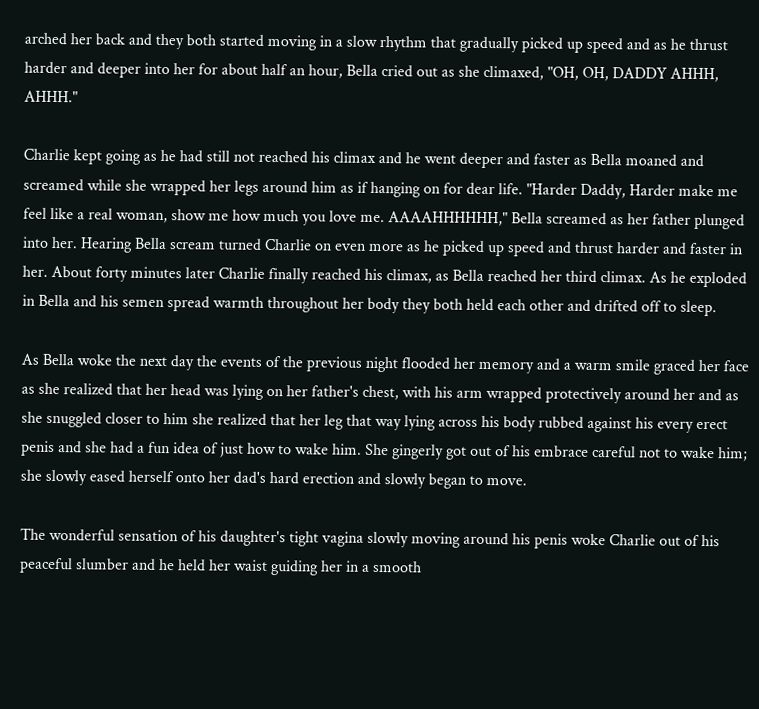arched her back and they both started moving in a slow rhythm that gradually picked up speed and as he thrust harder and deeper into her for about half an hour, Bella cried out as she climaxed, "OH, OH, DADDY AHHH, AHHH."

Charlie kept going as he had still not reached his climax and he went deeper and faster as Bella moaned and screamed while she wrapped her legs around him as if hanging on for dear life. "Harder Daddy, Harder make me feel like a real woman, show me how much you love me. AAAAHHHHHH," Bella screamed as her father plunged into her. Hearing Bella scream turned Charlie on even more as he picked up speed and thrust harder and faster in her. About forty minutes later Charlie finally reached his climax, as Bella reached her third climax. As he exploded in Bella and his semen spread warmth throughout her body they both held each other and drifted off to sleep.

As Bella woke the next day the events of the previous night flooded her memory and a warm smile graced her face as she realized that her head was lying on her father's chest, with his arm wrapped protectively around her and as she snuggled closer to him she realized that her leg that way lying across his body rubbed against his every erect penis and she had a fun idea of just how to wake him. She gingerly got out of his embrace careful not to wake him; she slowly eased herself onto her dad's hard erection and slowly began to move.

The wonderful sensation of his daughter's tight vagina slowly moving around his penis woke Charlie out of his peaceful slumber and he held her waist guiding her in a smooth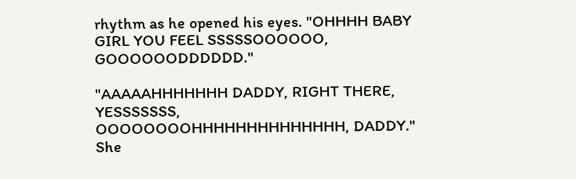rhythm as he opened his eyes. "OHHHH BABY GIRL YOU FEEL SSSSSOOOOOO, GOOOOOODDDDDD."

"AAAAAHHHHHHH DADDY, RIGHT THERE, YESSSSSSS, OOOOOOOOHHHHHHHHHHHHHH, DADDY." She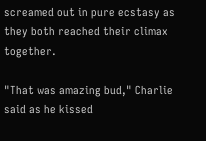screamed out in pure ecstasy as they both reached their climax together.

"That was amazing bud," Charlie said as he kissed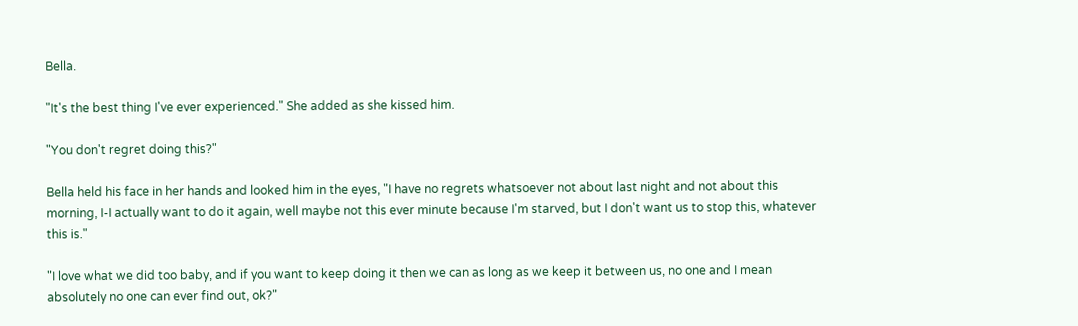Bella.

"It's the best thing I've ever experienced." She added as she kissed him.

"You don't regret doing this?"

Bella held his face in her hands and looked him in the eyes, "I have no regrets whatsoever not about last night and not about this morning, I-I actually want to do it again, well maybe not this ever minute because I'm starved, but I don't want us to stop this, whatever this is."

"I love what we did too baby, and if you want to keep doing it then we can as long as we keep it between us, no one and I mean absolutely no one can ever find out, ok?"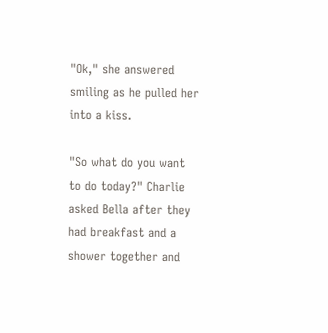"Ok," she answered smiling as he pulled her into a kiss.

"So what do you want to do today?" Charlie asked Bella after they had breakfast and a shower together and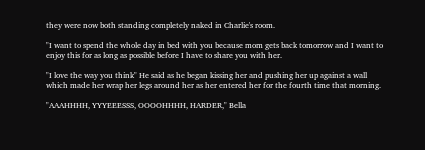they were now both standing completely naked in Charlie's room.

"I want to spend the whole day in bed with you because mom gets back tomorrow and I want to enjoy this for as long as possible before I have to share you with her.

"I love the way you think" He said as he began kissing her and pushing her up against a wall which made her wrap her legs around her as her entered her for the fourth time that morning.

"AAAHHHH, YYYEEESSS, OOOOHHHH, HARDER," Bella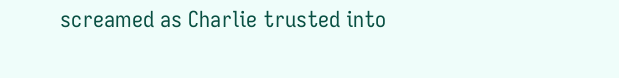screamed as Charlie trusted into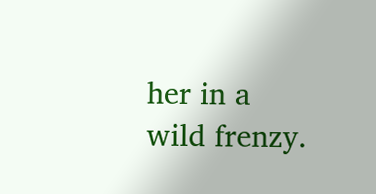her in a wild frenzy.